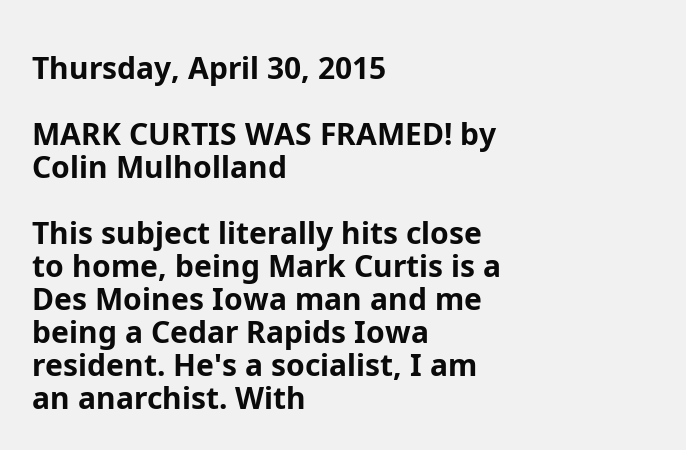Thursday, April 30, 2015

MARK CURTIS WAS FRAMED! by Colin Mulholland

This subject literally hits close to home, being Mark Curtis is a Des Moines Iowa man and me being a Cedar Rapids Iowa resident. He's a socialist, I am an anarchist. With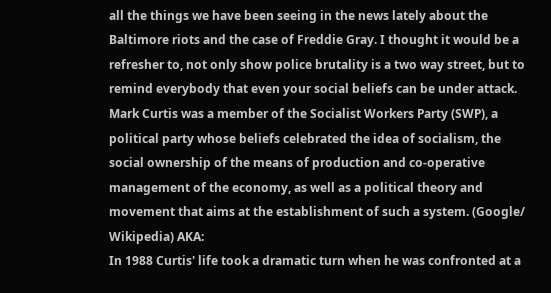all the things we have been seeing in the news lately about the Baltimore riots and the case of Freddie Gray. I thought it would be a refresher to, not only show police brutality is a two way street, but to remind everybody that even your social beliefs can be under attack. Mark Curtis was a member of the Socialist Workers Party (SWP), a political party whose beliefs celebrated the idea of socialism, the social ownership of the means of production and co-operative management of the economy, as well as a political theory and movement that aims at the establishment of such a system. (Google/ Wikipedia) AKA:
In 1988 Curtis' life took a dramatic turn when he was confronted at a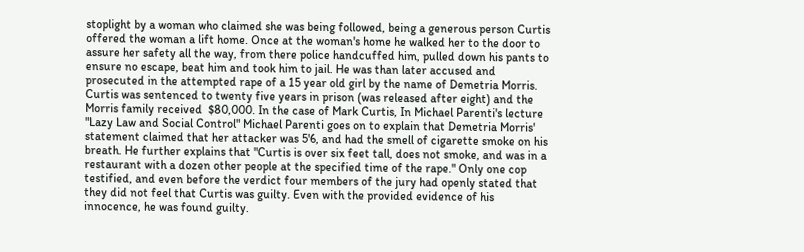stoplight by a woman who claimed she was being followed, being a generous person Curtis offered the woman a lift home. Once at the woman's home he walked her to the door to assure her safety all the way, from there police handcuffed him, pulled down his pants to ensure no escape, beat him and took him to jail. He was than later accused and prosecuted in the attempted rape of a 15 year old girl by the name of Demetria Morris. Curtis was sentenced to twenty five years in prison (was released after eight) and the Morris family received  $80,000. In the case of Mark Curtis, In Michael Parenti's lecture "Lazy Law and Social Control" Michael Parenti goes on to explain that Demetria Morris' statement claimed that her attacker was 5'6, and had the smell of cigarette smoke on his breath. He further explains that "Curtis is over six feet tall, does not smoke, and was in a restaurant with a dozen other people at the specified time of the rape." Only one cop testified, and even before the verdict four members of the jury had openly stated that they did not feel that Curtis was guilty. Even with the provided evidence of his innocence, he was found guilty.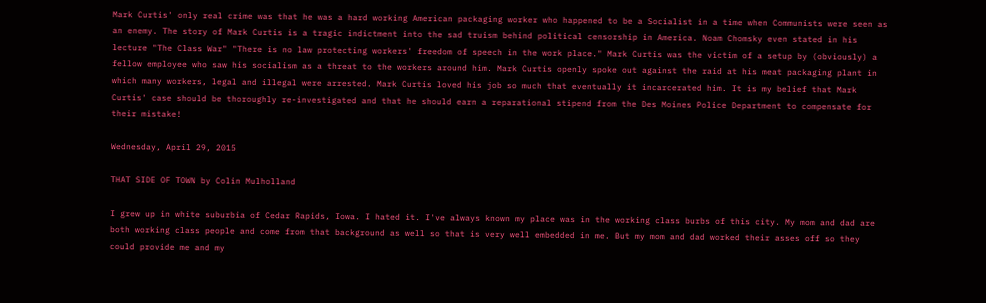Mark Curtis' only real crime was that he was a hard working American packaging worker who happened to be a Socialist in a time when Communists were seen as an enemy. The story of Mark Curtis is a tragic indictment into the sad truism behind political censorship in America. Noam Chomsky even stated in his lecture "The Class War" "There is no law protecting workers' freedom of speech in the work place." Mark Curtis was the victim of a setup by (obviously) a fellow employee who saw his socialism as a threat to the workers around him. Mark Curtis openly spoke out against the raid at his meat packaging plant in which many workers, legal and illegal were arrested. Mark Curtis loved his job so much that eventually it incarcerated him. It is my belief that Mark Curtis' case should be thoroughly re-investigated and that he should earn a reparational stipend from the Des Moines Police Department to compensate for their mistake!

Wednesday, April 29, 2015

THAT SIDE OF TOWN by Colin Mulholland

I grew up in white suburbia of Cedar Rapids, Iowa. I hated it. I've always known my place was in the working class burbs of this city. My mom and dad are both working class people and come from that background as well so that is very well embedded in me. But my mom and dad worked their asses off so they could provide me and my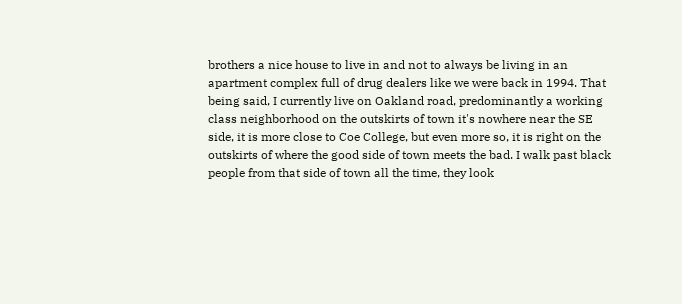brothers a nice house to live in and not to always be living in an apartment complex full of drug dealers like we were back in 1994. That being said, I currently live on Oakland road, predominantly a working class neighborhood on the outskirts of town it's nowhere near the SE side, it is more close to Coe College, but even more so, it is right on the outskirts of where the good side of town meets the bad. I walk past black people from that side of town all the time, they look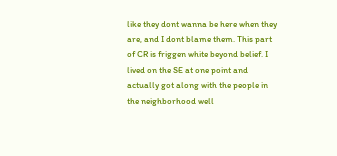like they dont wanna be here when they are, and I dont blame them. This part of CR is friggen white beyond belief. I lived on the SE at one point and actually got along with the people in the neighborhood well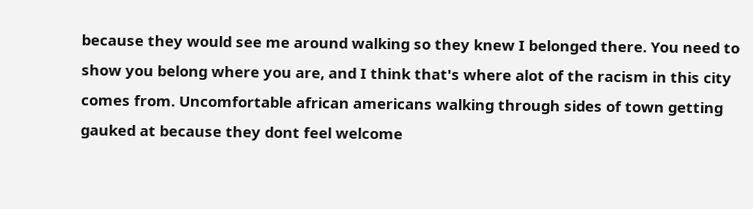because they would see me around walking so they knew I belonged there. You need to show you belong where you are, and I think that's where alot of the racism in this city comes from. Uncomfortable african americans walking through sides of town getting gauked at because they dont feel welcome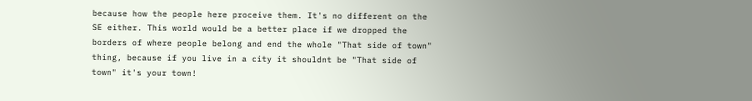because how the people here proceive them. It's no different on the SE either. This world would be a better place if we dropped the borders of where people belong and end the whole "That side of town" thing, because if you live in a city it shouldnt be "That side of town" it's your town!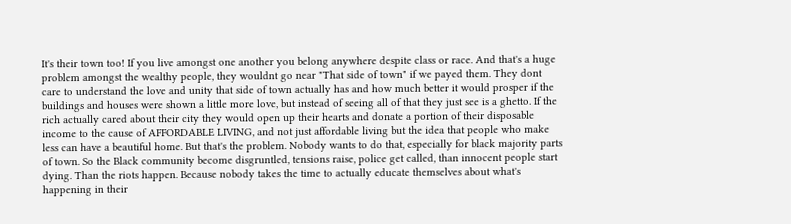It's their town too! If you live amongst one another you belong anywhere despite class or race. And that's a huge problem amongst the wealthy people, they wouldnt go near "That side of town" if we payed them. They dont care to understand the love and unity that side of town actually has and how much better it would prosper if the buildings and houses were shown a little more love, but instead of seeing all of that they just see is a ghetto. If the rich actually cared about their city they would open up their hearts and donate a portion of their disposable income to the cause of AFFORDABLE LIVING, and not just affordable living but the idea that people who make less can have a beautiful home. But that's the problem. Nobody wants to do that, especially for black majority parts of town. So the Black community become disgruntled, tensions raise, police get called, than innocent people start dying. Than the riots happen. Because nobody takes the time to actually educate themselves about what's happening in their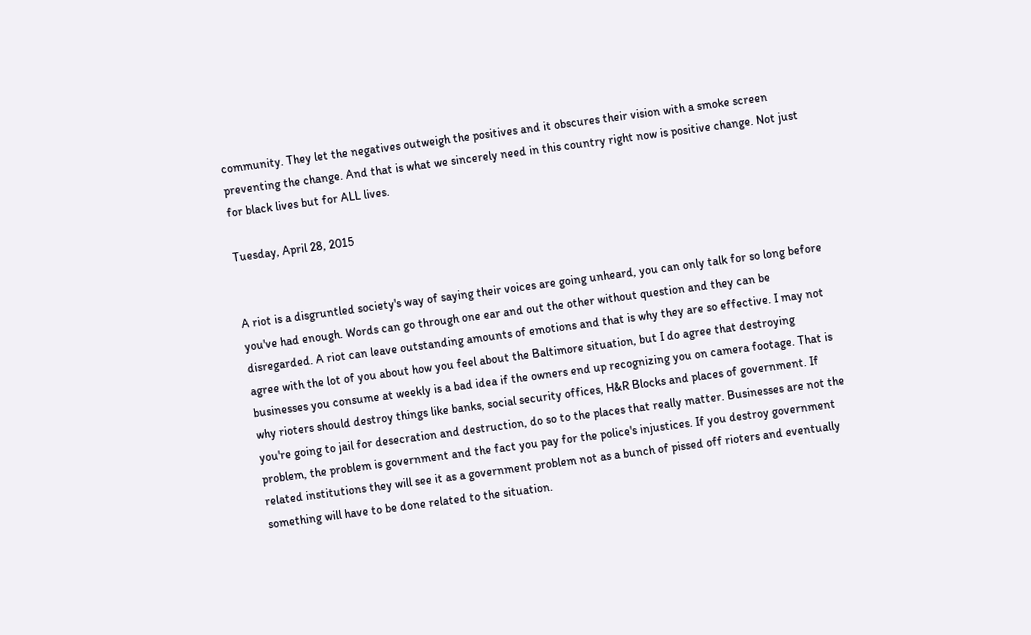community. They let the negatives outweigh the positives and it obscures their vision with a smoke screen preventing the change. And that is what we sincerely need in this country right now is positive change. Not just for black lives but for ALL lives.

Tuesday, April 28, 2015


A riot is a disgruntled society's way of saying their voices are going unheard, you can only talk for so long before you've had enough. Words can go through one ear and out the other without question and they can be disregarded. A riot can leave outstanding amounts of emotions and that is why they are so effective. I may not agree with the lot of you about how you feel about the Baltimore situation, but I do agree that destroying businesses you consume at weekly is a bad idea if the owners end up recognizing you on camera footage. That is why rioters should destroy things like banks, social security offices, H&R Blocks and places of government. If you're going to jail for desecration and destruction, do so to the places that really matter. Businesses are not the problem, the problem is government and the fact you pay for the police's injustices. If you destroy government related institutions they will see it as a government problem not as a bunch of pissed off rioters and eventually something will have to be done related to the situation.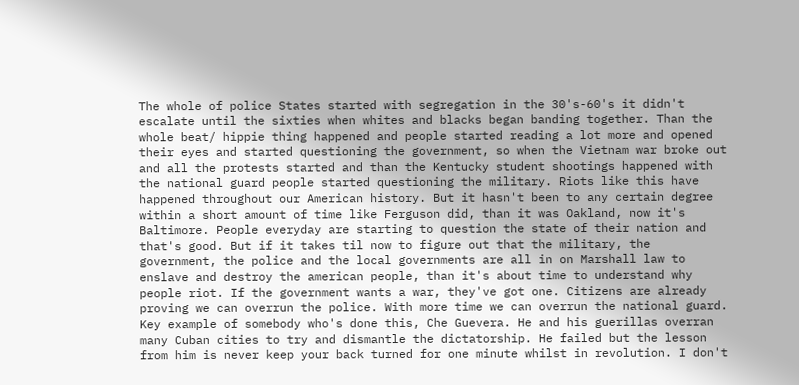The whole of police States started with segregation in the 30's-60's it didn't escalate until the sixties when whites and blacks began banding together. Than the whole beat/ hippie thing happened and people started reading a lot more and opened their eyes and started questioning the government, so when the Vietnam war broke out and all the protests started and than the Kentucky student shootings happened with the national guard people started questioning the military. Riots like this have happened throughout our American history. But it hasn't been to any certain degree within a short amount of time like Ferguson did, than it was Oakland, now it's Baltimore. People everyday are starting to question the state of their nation and that's good. But if it takes til now to figure out that the military, the government, the police and the local governments are all in on Marshall law to enslave and destroy the american people, than it's about time to understand why people riot. If the government wants a war, they've got one. Citizens are already proving we can overrun the police. With more time we can overrun the national guard. Key example of somebody who's done this, Che Guevera. He and his guerillas overran many Cuban cities to try and dismantle the dictatorship. He failed but the lesson from him is never keep your back turned for one minute whilst in revolution. I don't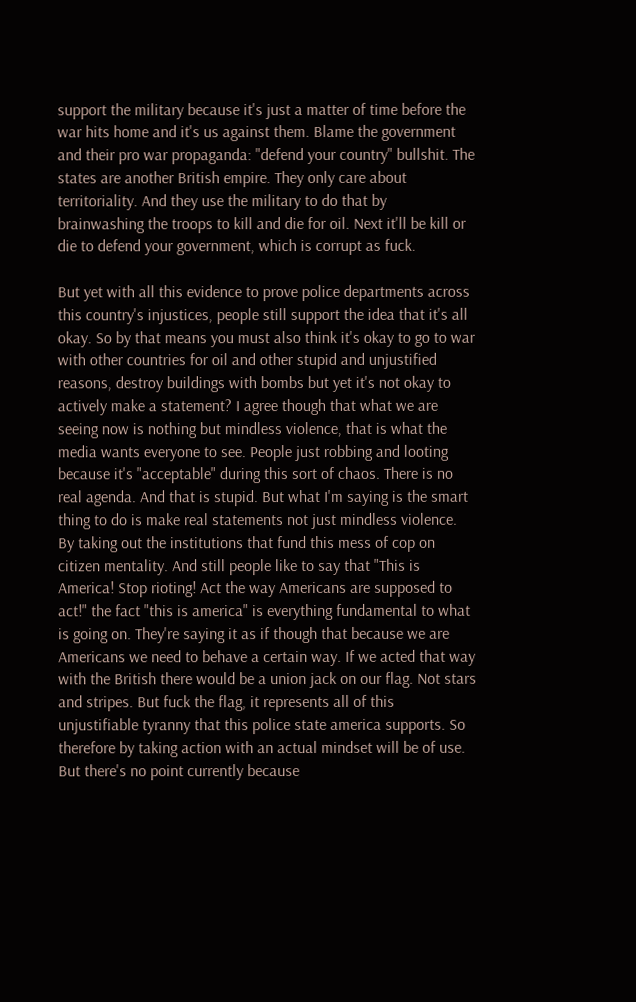support the military because it's just a matter of time before the war hits home and it's us against them. Blame the government and their pro war propaganda: "defend your country" bullshit. The states are another British empire. They only care about territoriality. And they use the military to do that by brainwashing the troops to kill and die for oil. Next it'll be kill or die to defend your government, which is corrupt as fuck.

But yet with all this evidence to prove police departments across this country's injustices, people still support the idea that it's all okay. So by that means you must also think it's okay to go to war with other countries for oil and other stupid and unjustified reasons, destroy buildings with bombs but yet it's not okay to actively make a statement? I agree though that what we are seeing now is nothing but mindless violence, that is what the media wants everyone to see. People just robbing and looting because it's "acceptable" during this sort of chaos. There is no real agenda. And that is stupid. But what I'm saying is the smart thing to do is make real statements not just mindless violence. By taking out the institutions that fund this mess of cop on citizen mentality. And still people like to say that "This is America! Stop rioting! Act the way Americans are supposed to act!" the fact "this is america" is everything fundamental to what is going on. They're saying it as if though that because we are Americans we need to behave a certain way. If we acted that way with the British there would be a union jack on our flag. Not stars and stripes. But fuck the flag, it represents all of this unjustifiable tyranny that this police state america supports. So therefore by taking action with an actual mindset will be of use. But there's no point currently because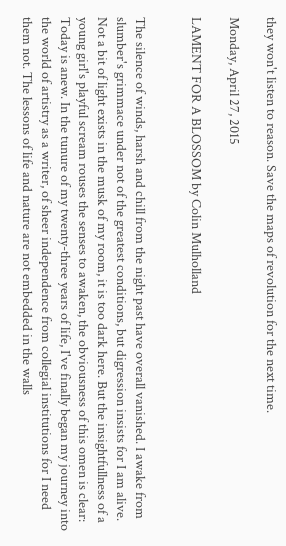they won't listen to reason. Save the maps of revolution for the next time.

Monday, April 27, 2015

LAMENT FOR A BLOSSOM by Colin Mulholland


The silence of winds, harsh and chill from the night past have overall vanished. I awake from slumber's grimmace under not of the greatest conditions, but digression insists for I am alive. Not a bit of light exists in the musk of my room, it is too dark here. But the insightfullness of a young girl's playful scream rouses the senses to awaken, the obviousness of this omen is clear: Today is anew. In the tunure of my twenty-three years of life, I've finally began my journey into the world of artistry as a writer, of sheer independence from collegial institutions for I need them not. The lessons of life and nature are not embedded in the walls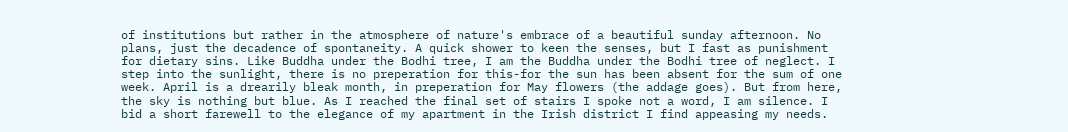of institutions but rather in the atmosphere of nature's embrace of a beautiful sunday afternoon. No plans, just the decadence of spontaneity. A quick shower to keen the senses, but I fast as punishment for dietary sins. Like Buddha under the Bodhi tree, I am the Buddha under the Bodhi tree of neglect. I step into the sunlight, there is no preperation for this-for the sun has been absent for the sum of one week. April is a drearily bleak month, in preperation for May flowers (the addage goes). But from here, the sky is nothing but blue. As I reached the final set of stairs I spoke not a word, I am silence. I bid a short farewell to the elegance of my apartment in the Irish district I find appeasing my needs.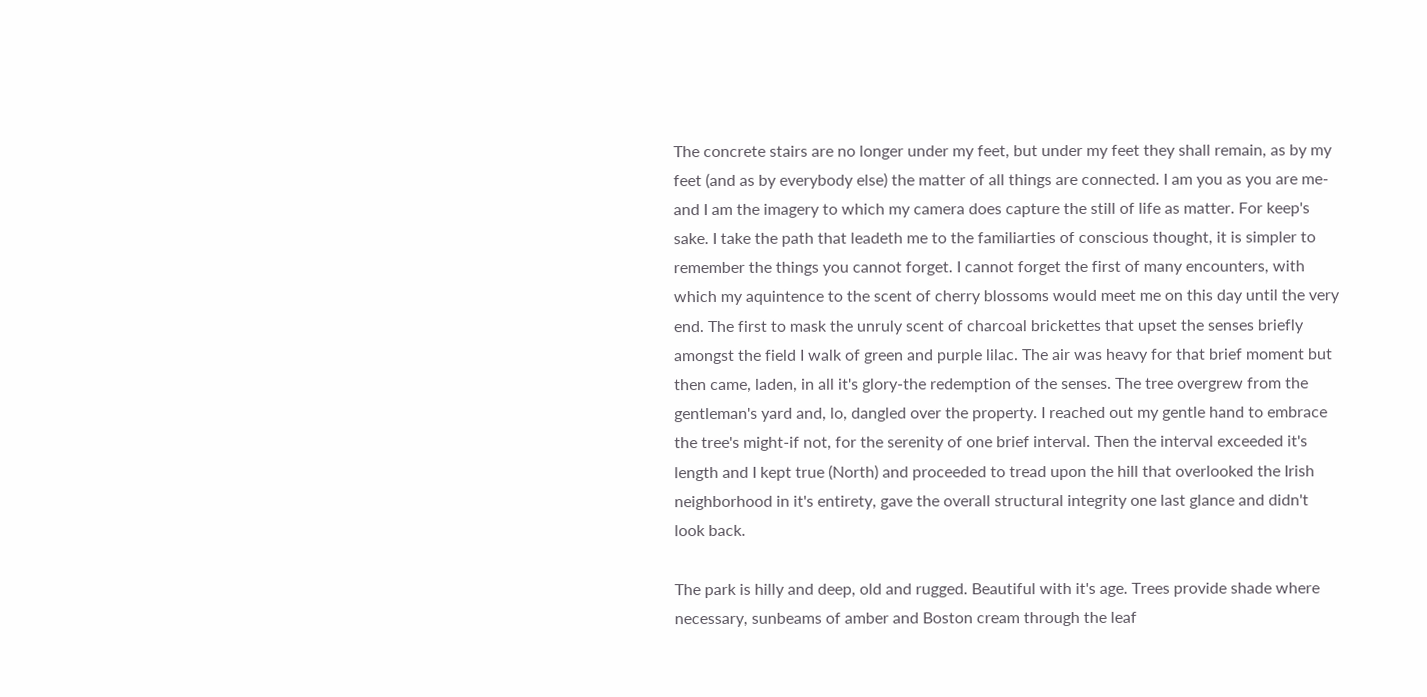The concrete stairs are no longer under my feet, but under my feet they shall remain, as by my feet (and as by everybody else) the matter of all things are connected. I am you as you are me-and I am the imagery to which my camera does capture the still of life as matter. For keep's sake. I take the path that leadeth me to the familiarties of conscious thought, it is simpler to remember the things you cannot forget. I cannot forget the first of many encounters, with which my aquintence to the scent of cherry blossoms would meet me on this day until the very end. The first to mask the unruly scent of charcoal brickettes that upset the senses briefly amongst the field I walk of green and purple lilac. The air was heavy for that brief moment but then came, laden, in all it's glory-the redemption of the senses. The tree overgrew from the gentleman's yard and, lo, dangled over the property. I reached out my gentle hand to embrace the tree's might-if not, for the serenity of one brief interval. Then the interval exceeded it's length and I kept true (North) and proceeded to tread upon the hill that overlooked the Irish neighborhood in it's entirety, gave the overall structural integrity one last glance and didn't look back.

The park is hilly and deep, old and rugged. Beautiful with it's age. Trees provide shade where necessary, sunbeams of amber and Boston cream through the leaf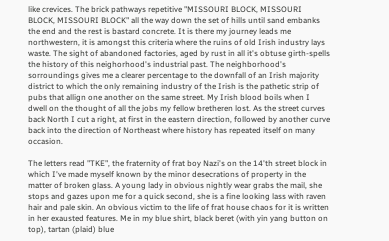like crevices. The brick pathways repetitive "MISSOURI BLOCK, MISSOURI BLOCK, MISSOURI BLOCK" all the way down the set of hills until sand embanks the end and the rest is bastard concrete. It is there my journey leads me northwestern, it is amongst this criteria where the ruins of old Irish industry lays waste. The sight of abandoned factories, aged by rust in all it's obtuse girth-spells the history of this neighorhood's industrial past. The neighborhood's sorroundings gives me a clearer percentage to the downfall of an Irish majority district to which the only remaining industry of the Irish is the pathetic strip of pubs that allign one another on the same street. My Irish blood boils when I dwell on the thought of all the jobs my fellow bretheren lost. As the street curves back North I cut a right, at first in the eastern direction, followed by another curve back into the direction of Northeast where history has repeated itself on many occasion.

The letters read "TKE", the fraternity of frat boy Nazi's on the 14'th street block in which I've made myself known by the minor desecrations of property in the matter of broken glass. A young lady in obvious nightly wear grabs the mail, she stops and gazes upon me for a quick second, she is a fine looking lass with raven hair and pale skin. An obvious victim to the life of frat house chaos for it is written in her exausted features. Me in my blue shirt, black beret (with yin yang button on top), tartan (plaid) blue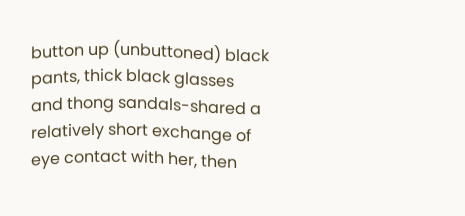button up (unbuttoned) black pants, thick black glasses and thong sandals-shared a relatively short exchange of eye contact with her, then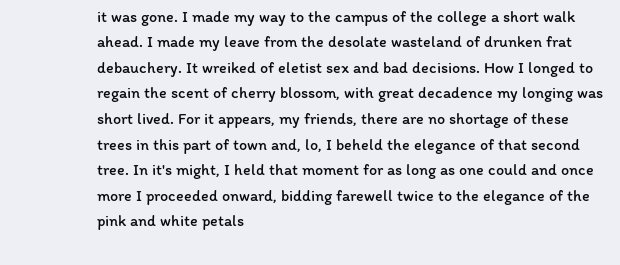it was gone. I made my way to the campus of the college a short walk ahead. I made my leave from the desolate wasteland of drunken frat debauchery. It wreiked of eletist sex and bad decisions. How I longed to regain the scent of cherry blossom, with great decadence my longing was short lived. For it appears, my friends, there are no shortage of these trees in this part of town and, lo, I beheld the elegance of that second tree. In it's might, I held that moment for as long as one could and once more I proceeded onward, bidding farewell twice to the elegance of the pink and white petals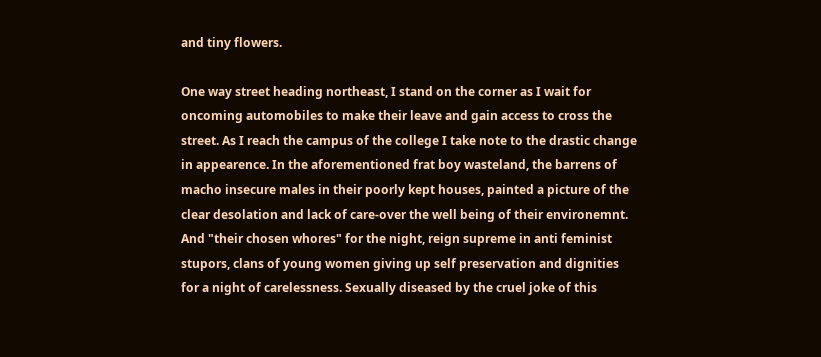and tiny flowers.

One way street heading northeast, I stand on the corner as I wait for oncoming automobiles to make their leave and gain access to cross the street. As I reach the campus of the college I take note to the drastic change in appearence. In the aforementioned frat boy wasteland, the barrens of macho insecure males in their poorly kept houses, painted a picture of the clear desolation and lack of care-over the well being of their environemnt. And "their chosen whores" for the night, reign supreme in anti feminist stupors, clans of young women giving up self preservation and dignities for a night of carelessness. Sexually diseased by the cruel joke of this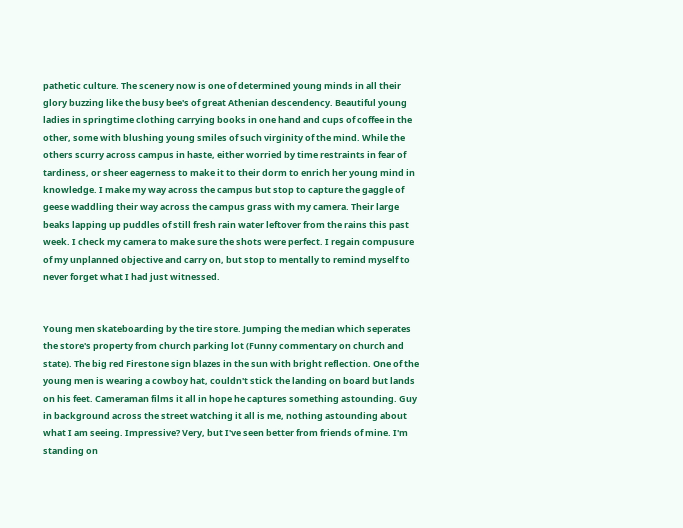pathetic culture. The scenery now is one of determined young minds in all their glory buzzing like the busy bee's of great Athenian descendency. Beautiful young ladies in springtime clothing carrying books in one hand and cups of coffee in the other, some with blushing young smiles of such virginity of the mind. While the others scurry across campus in haste, either worried by time restraints in fear of tardiness, or sheer eagerness to make it to their dorm to enrich her young mind in knowledge. I make my way across the campus but stop to capture the gaggle of geese waddling their way across the campus grass with my camera. Their large beaks lapping up puddles of still fresh rain water leftover from the rains this past week. I check my camera to make sure the shots were perfect. I regain compusure of my unplanned objective and carry on, but stop to mentally to remind myself to never forget what I had just witnessed.


Young men skateboarding by the tire store. Jumping the median which seperates the store's property from church parking lot (Funny commentary on church and state). The big red Firestone sign blazes in the sun with bright reflection. One of the young men is wearing a cowboy hat, couldn't stick the landing on board but lands on his feet. Cameraman films it all in hope he captures something astounding. Guy in background across the street watching it all is me, nothing astounding about what I am seeing. Impressive? Very, but I've seen better from friends of mine. I'm standing on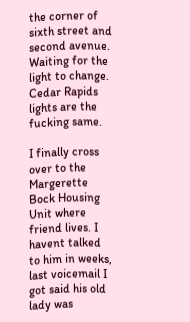the corner of sixth street and second avenue. Waiting for the light to change. Cedar Rapids lights are the fucking same.

I finally cross over to the Margerette Bock Housing Unit where friend lives. I havent talked to him in weeks, last voicemail I got said his old lady was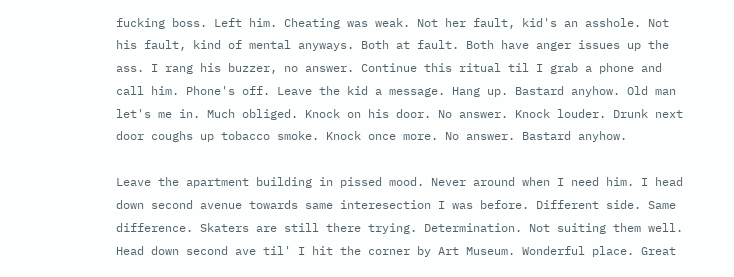fucking boss. Left him. Cheating was weak. Not her fault, kid's an asshole. Not his fault, kind of mental anyways. Both at fault. Both have anger issues up the ass. I rang his buzzer, no answer. Continue this ritual til I grab a phone and call him. Phone's off. Leave the kid a message. Hang up. Bastard anyhow. Old man let's me in. Much obliged. Knock on his door. No answer. Knock louder. Drunk next door coughs up tobacco smoke. Knock once more. No answer. Bastard anyhow.

Leave the apartment building in pissed mood. Never around when I need him. I head down second avenue towards same interesection I was before. Different side. Same difference. Skaters are still there trying. Determination. Not suiting them well. Head down second ave til' I hit the corner by Art Museum. Wonderful place. Great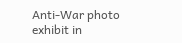Anti-War photo exhibit in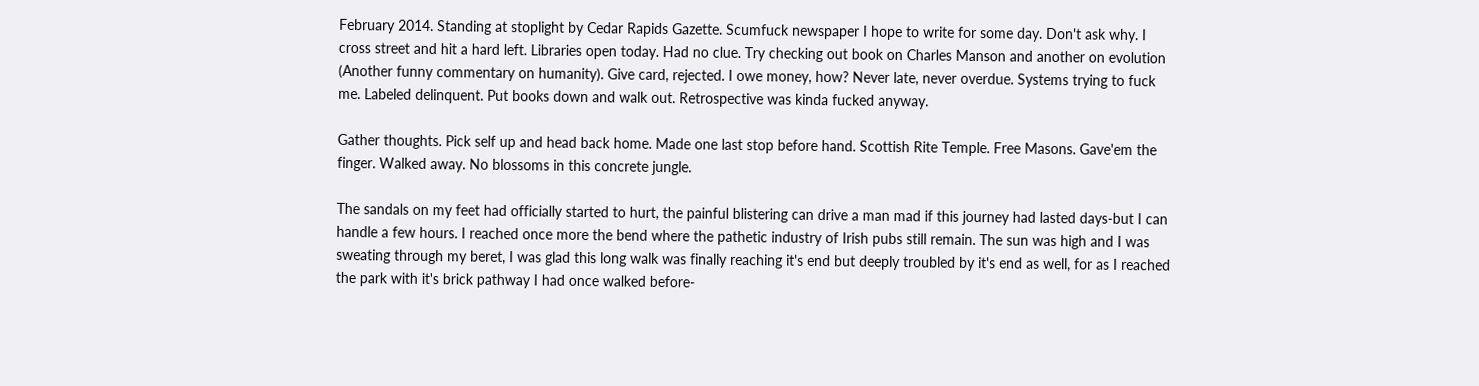February 2014. Standing at stoplight by Cedar Rapids Gazette. Scumfuck newspaper I hope to write for some day. Don't ask why. I cross street and hit a hard left. Libraries open today. Had no clue. Try checking out book on Charles Manson and another on evolution (Another funny commentary on humanity). Give card, rejected. I owe money, how? Never late, never overdue. Systems trying to fuck me. Labeled delinquent. Put books down and walk out. Retrospective was kinda fucked anyway.

Gather thoughts. Pick self up and head back home. Made one last stop before hand. Scottish Rite Temple. Free Masons. Gave'em the finger. Walked away. No blossoms in this concrete jungle.

The sandals on my feet had officially started to hurt, the painful blistering can drive a man mad if this journey had lasted days-but I can handle a few hours. I reached once more the bend where the pathetic industry of Irish pubs still remain. The sun was high and I was sweating through my beret, I was glad this long walk was finally reaching it's end but deeply troubled by it's end as well, for as I reached the park with it's brick pathway I had once walked before-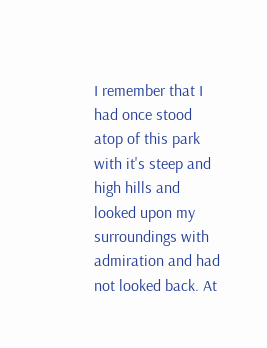I remember that I had once stood atop of this park with it's steep and high hills and looked upon my surroundings with admiration and had not looked back. At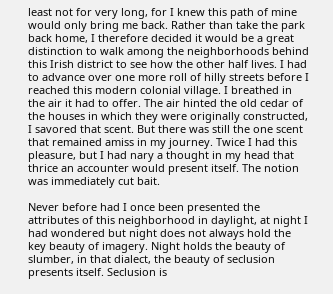least not for very long, for I knew this path of mine would only bring me back. Rather than take the park back home, I therefore decided it would be a great distinction to walk among the neighborhoods behind this Irish district to see how the other half lives. I had to advance over one more roll of hilly streets before I reached this modern colonial village. I breathed in the air it had to offer. The air hinted the old cedar of the houses in which they were originally constructed, I savored that scent. But there was still the one scent that remained amiss in my journey. Twice I had this pleasure, but I had nary a thought in my head that thrice an accounter would present itself. The notion was immediately cut bait.

Never before had I once been presented the attributes of this neighborhood in daylight, at night I had wondered but night does not always hold the key beauty of imagery. Night holds the beauty of slumber, in that dialect, the beauty of seclusion presents itself. Seclusion is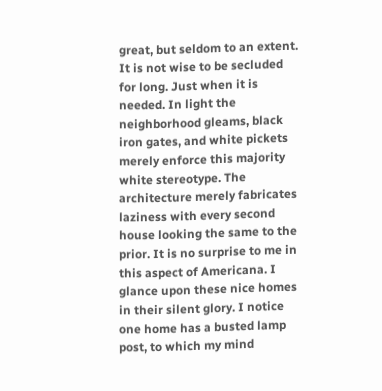great, but seldom to an extent. It is not wise to be secluded for long. Just when it is needed. In light the neighborhood gleams, black iron gates, and white pickets merely enforce this majority white stereotype. The architecture merely fabricates laziness with every second house looking the same to the prior. It is no surprise to me in this aspect of Americana. I glance upon these nice homes in their silent glory. I notice one home has a busted lamp post, to which my mind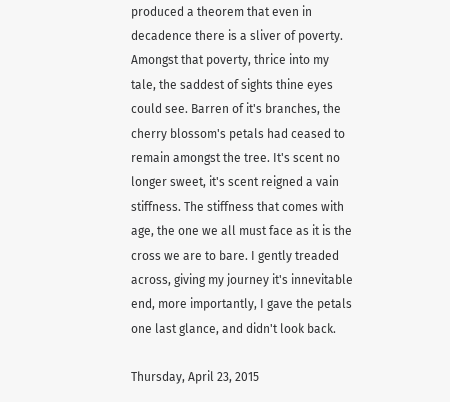produced a theorem that even in decadence there is a sliver of poverty. Amongst that poverty, thrice into my tale, the saddest of sights thine eyes could see. Barren of it's branches, the cherry blossom's petals had ceased to remain amongst the tree. It's scent no longer sweet, it's scent reigned a vain stiffness. The stiffness that comes with age, the one we all must face as it is the cross we are to bare. I gently treaded across, giving my journey it's innevitable end, more importantly, I gave the petals one last glance, and didn't look back.

Thursday, April 23, 2015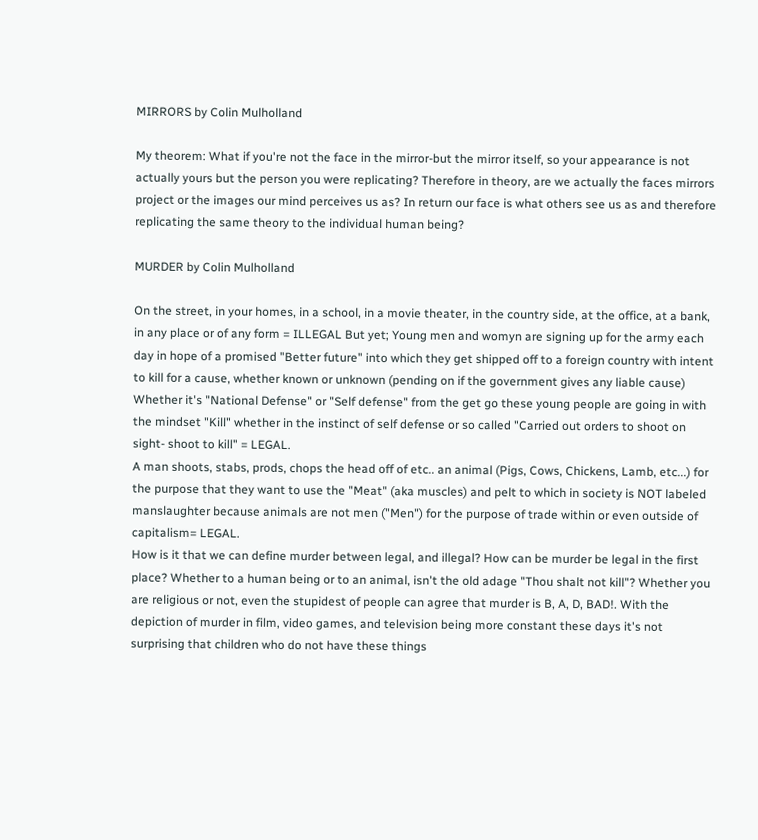MIRRORS by Colin Mulholland

My theorem: What if you're not the face in the mirror-but the mirror itself, so your appearance is not actually yours but the person you were replicating? Therefore in theory, are we actually the faces mirrors project or the images our mind perceives us as? In return our face is what others see us as and therefore replicating the same theory to the individual human being?

MURDER by Colin Mulholland

On the street, in your homes, in a school, in a movie theater, in the country side, at the office, at a bank, in any place or of any form = ILLEGAL But yet; Young men and womyn are signing up for the army each day in hope of a promised "Better future" into which they get shipped off to a foreign country with intent to kill for a cause, whether known or unknown (pending on if the government gives any liable cause) Whether it's "National Defense" or "Self defense" from the get go these young people are going in with the mindset "Kill" whether in the instinct of self defense or so called "Carried out orders to shoot on sight- shoot to kill" = LEGAL.
A man shoots, stabs, prods, chops the head off of etc.. an animal (Pigs, Cows, Chickens, Lamb, etc...) for the purpose that they want to use the "Meat" (aka muscles) and pelt to which in society is NOT labeled manslaughter because animals are not men ("Men") for the purpose of trade within or even outside of capitalism= LEGAL.
How is it that we can define murder between legal, and illegal? How can be murder be legal in the first place? Whether to a human being or to an animal, isn't the old adage "Thou shalt not kill"? Whether you are religious or not, even the stupidest of people can agree that murder is B, A, D, BAD!. With the depiction of murder in film, video games, and television being more constant these days it's not surprising that children who do not have these things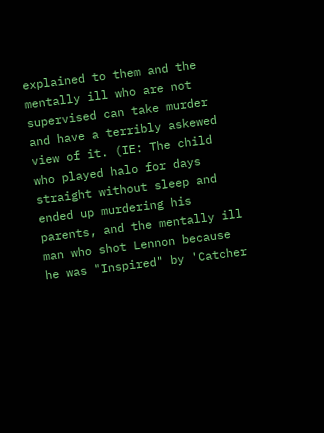explained to them and the mentally ill who are not supervised can take murder and have a terribly askewed view of it. (IE: The child who played halo for days straight without sleep and ended up murdering his parents, and the mentally ill man who shot Lennon because he was "Inspired" by 'Catcher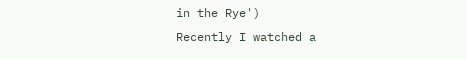in the Rye')
Recently I watched a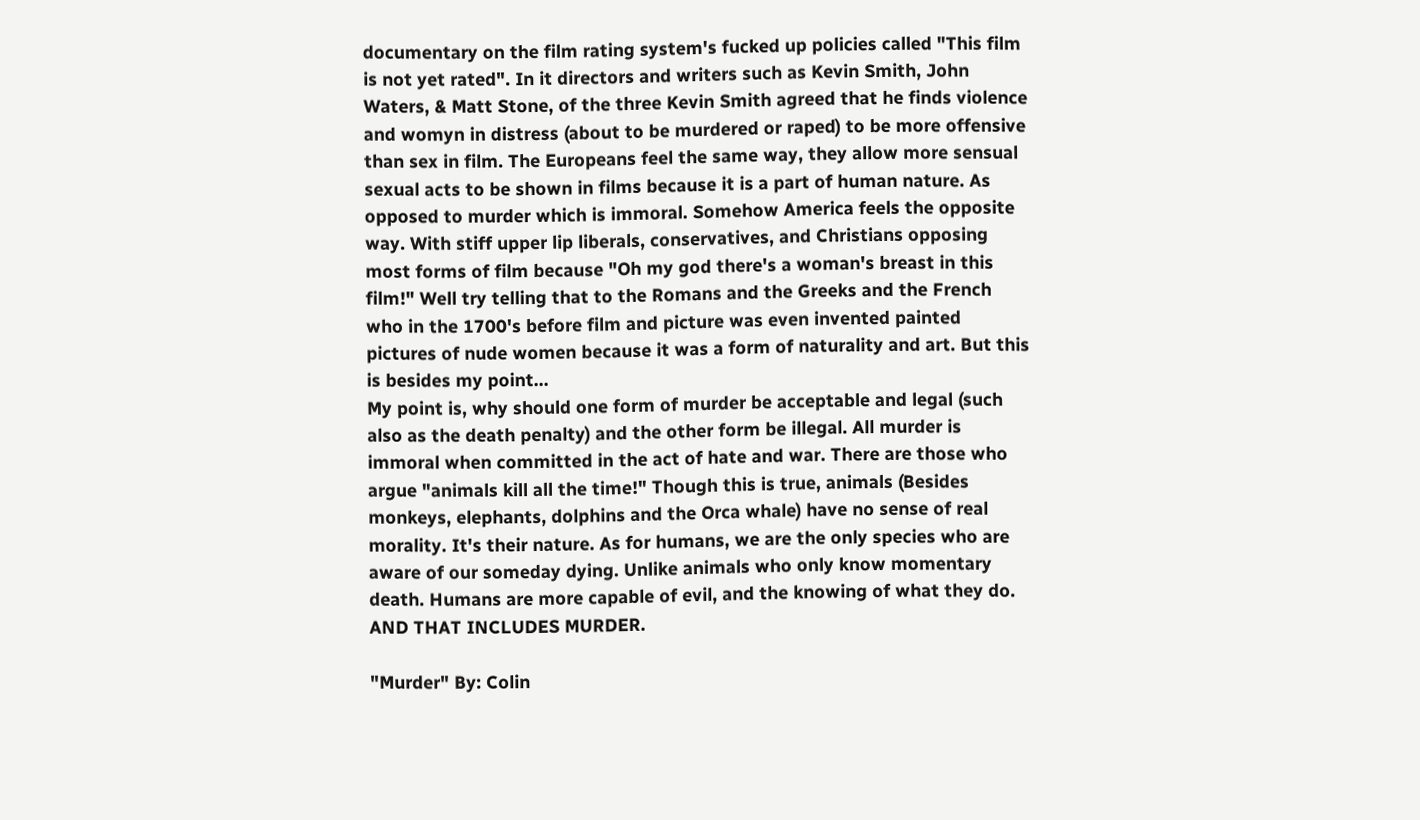documentary on the film rating system's fucked up policies called "This film is not yet rated". In it directors and writers such as Kevin Smith, John Waters, & Matt Stone, of the three Kevin Smith agreed that he finds violence and womyn in distress (about to be murdered or raped) to be more offensive than sex in film. The Europeans feel the same way, they allow more sensual sexual acts to be shown in films because it is a part of human nature. As opposed to murder which is immoral. Somehow America feels the opposite way. With stiff upper lip liberals, conservatives, and Christians opposing most forms of film because "Oh my god there's a woman's breast in this film!" Well try telling that to the Romans and the Greeks and the French who in the 1700's before film and picture was even invented painted pictures of nude women because it was a form of naturality and art. But this is besides my point...
My point is, why should one form of murder be acceptable and legal (such also as the death penalty) and the other form be illegal. All murder is immoral when committed in the act of hate and war. There are those who argue "animals kill all the time!" Though this is true, animals (Besides monkeys, elephants, dolphins and the Orca whale) have no sense of real morality. It's their nature. As for humans, we are the only species who are aware of our someday dying. Unlike animals who only know momentary death. Humans are more capable of evil, and the knowing of what they do. AND THAT INCLUDES MURDER.

"Murder" By: Colin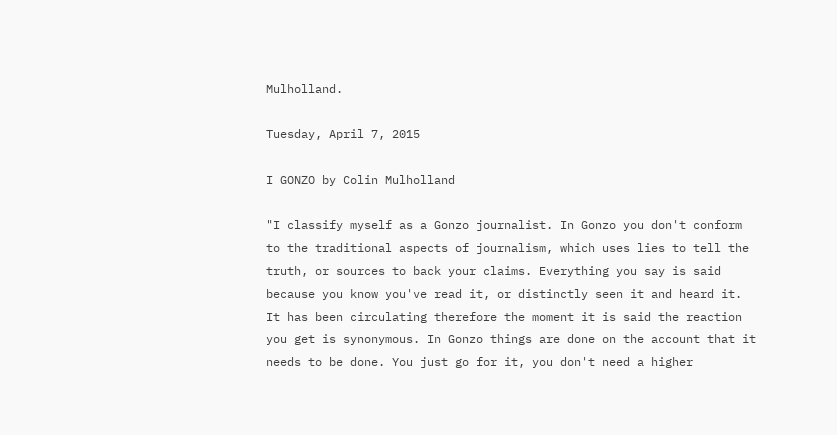Mulholland.

Tuesday, April 7, 2015

I GONZO by Colin Mulholland

"I classify myself as a Gonzo journalist. In Gonzo you don't conform to the traditional aspects of journalism, which uses lies to tell the truth, or sources to back your claims. Everything you say is said because you know you've read it, or distinctly seen it and heard it. It has been circulating therefore the moment it is said the reaction you get is synonymous. In Gonzo things are done on the account that it needs to be done. You just go for it, you don't need a higher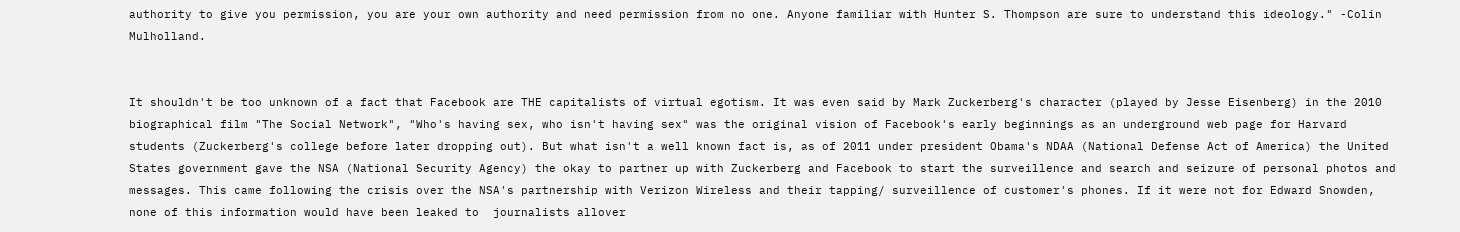authority to give you permission, you are your own authority and need permission from no one. Anyone familiar with Hunter S. Thompson are sure to understand this ideology." -Colin Mulholland.


It shouldn't be too unknown of a fact that Facebook are THE capitalists of virtual egotism. It was even said by Mark Zuckerberg's character (played by Jesse Eisenberg) in the 2010 biographical film "The Social Network", "Who's having sex, who isn't having sex" was the original vision of Facebook's early beginnings as an underground web page for Harvard students (Zuckerberg's college before later dropping out). But what isn't a well known fact is, as of 2011 under president Obama's NDAA (National Defense Act of America) the United States government gave the NSA (National Security Agency) the okay to partner up with Zuckerberg and Facebook to start the surveillence and search and seizure of personal photos and messages. This came following the crisis over the NSA's partnership with Verizon Wireless and their tapping/ surveillence of customer's phones. If it were not for Edward Snowden, none of this information would have been leaked to  journalists allover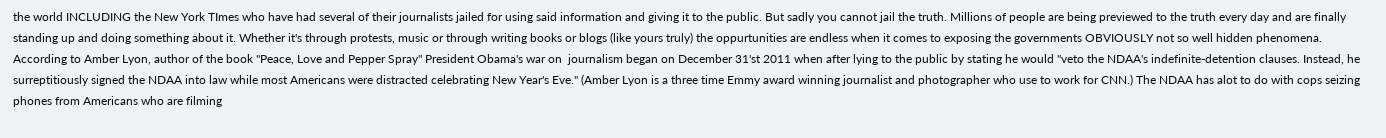the world INCLUDING the New York TImes who have had several of their journalists jailed for using said information and giving it to the public. But sadly you cannot jail the truth. Millions of people are being previewed to the truth every day and are finally standing up and doing something about it. Whether it's through protests, music or through writing books or blogs (like yours truly) the oppurtunities are endless when it comes to exposing the governments OBVIOUSLY not so well hidden phenomena.
According to Amber Lyon, author of the book "Peace, Love and Pepper Spray" President Obama's war on  journalism began on December 31'st 2011 when after lying to the public by stating he would "veto the NDAA's indefinite-detention clauses. Instead, he surreptitiously signed the NDAA into law while most Americans were distracted celebrating New Year's Eve." (Amber Lyon is a three time Emmy award winning journalist and photographer who use to work for CNN.) The NDAA has alot to do with cops seizing phones from Americans who are filming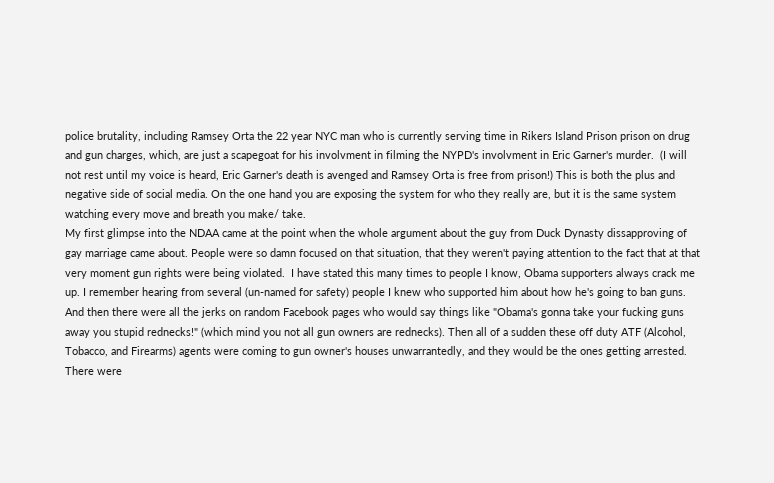police brutality, including Ramsey Orta the 22 year NYC man who is currently serving time in Rikers Island Prison prison on drug and gun charges, which, are just a scapegoat for his involvment in filming the NYPD's involvment in Eric Garner's murder.  (I will not rest until my voice is heard, Eric Garner's death is avenged and Ramsey Orta is free from prison!) This is both the plus and negative side of social media. On the one hand you are exposing the system for who they really are, but it is the same system watching every move and breath you make/ take.
My first glimpse into the NDAA came at the point when the whole argument about the guy from Duck Dynasty dissapproving of gay marriage came about. People were so damn focused on that situation, that they weren't paying attention to the fact that at that very moment gun rights were being violated.  I have stated this many times to people I know, Obama supporters always crack me up. I remember hearing from several (un-named for safety) people I knew who supported him about how he's going to ban guns. And then there were all the jerks on random Facebook pages who would say things like "Obama's gonna take your fucking guns away you stupid rednecks!" (which mind you not all gun owners are rednecks). Then all of a sudden these off duty ATF (Alcohol, Tobacco, and Firearms) agents were coming to gun owner's houses unwarrantedly, and they would be the ones getting arrested. There were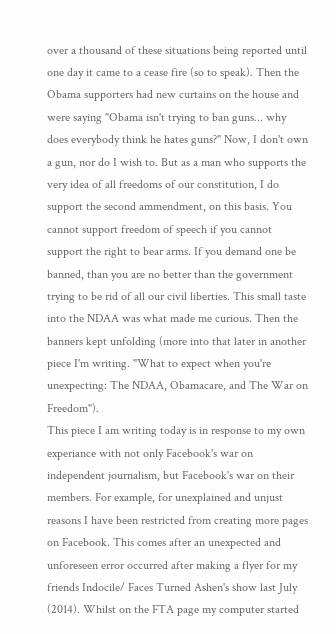over a thousand of these situations being reported until one day it came to a cease fire (so to speak). Then the Obama supporters had new curtains on the house and were saying "Obama isn't trying to ban guns... why does everybody think he hates guns?" Now, I don't own a gun, nor do I wish to. But as a man who supports the very idea of all freedoms of our constitution, I do support the second ammendment, on this basis. You cannot support freedom of speech if you cannot support the right to bear arms. If you demand one be banned, than you are no better than the government trying to be rid of all our civil liberties. This small taste into the NDAA was what made me curious. Then the banners kept unfolding (more into that later in another piece I'm writing. "What to expect when you're unexpecting: The NDAA, Obamacare, and The War on Freedom").
This piece I am writing today is in response to my own experiance with not only Facebook's war on independent journalism, but Facebook's war on their members. For example, for unexplained and unjust reasons I have been restricted from creating more pages on Facebook. This comes after an unexpected and unforeseen error occurred after making a flyer for my friends Indocile/ Faces Turned Ashen's show last July (2014). Whilst on the FTA page my computer started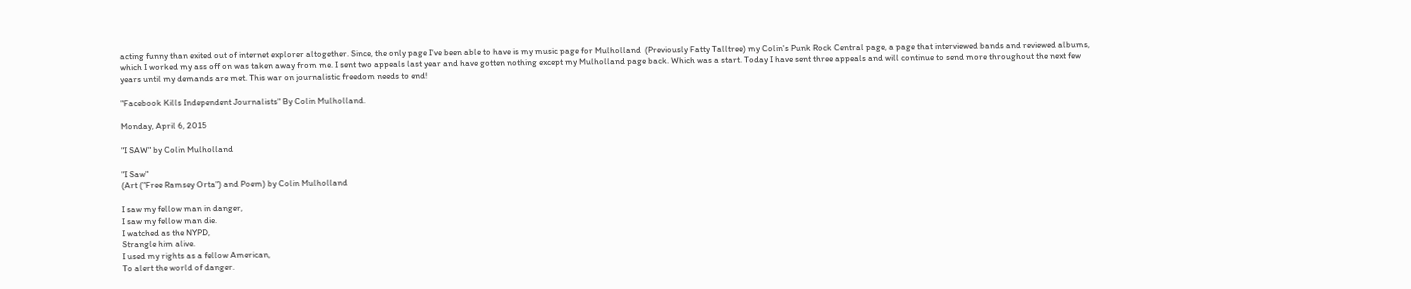acting funny than exited out of internet explorer altogether. Since, the only page I've been able to have is my music page for Mulholland  (Previously Fatty Talltree) my Colin's Punk Rock Central page, a page that interviewed bands and reviewed albums, which I worked my ass off on was taken away from me. I sent two appeals last year and have gotten nothing except my Mulholland page back. Which was a start. Today I have sent three appeals and will continue to send more throughout the next few years until my demands are met. This war on journalistic freedom needs to end!

"Facebook Kills Independent Journalists" By Colin Mulholland.

Monday, April 6, 2015

"I SAW" by Colin Mulholland

"I Saw"
(Art ("Free Ramsey Orta") and Poem) by Colin Mulholland

I saw my fellow man in danger,
I saw my fellow man die.
I watched as the NYPD,
Strangle him alive.
I used my rights as a fellow American,
To alert the world of danger.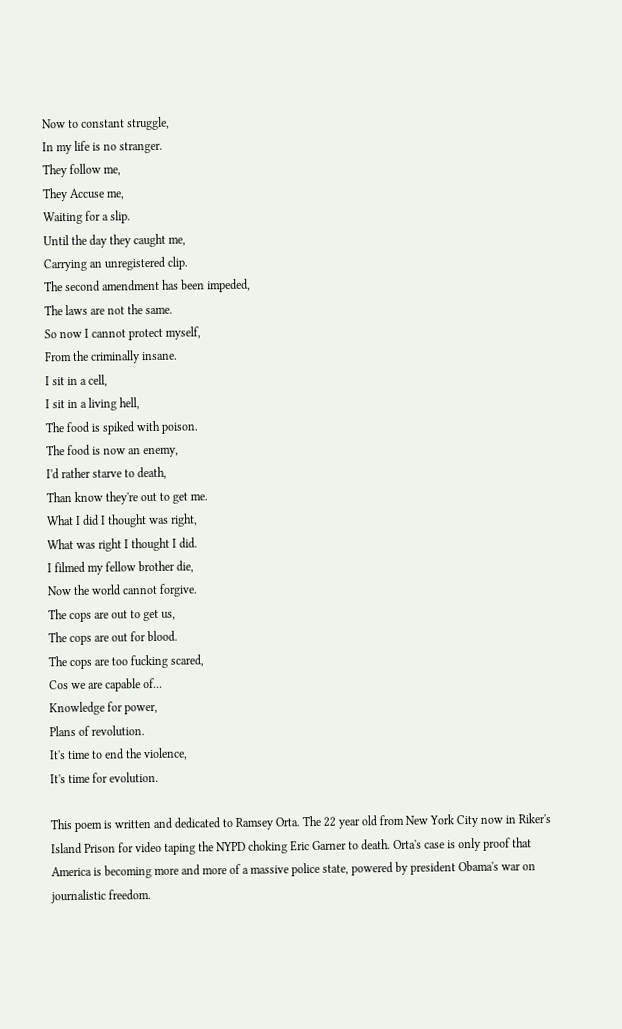Now to constant struggle,
In my life is no stranger.
They follow me,
They Accuse me,
Waiting for a slip.
Until the day they caught me,
Carrying an unregistered clip.
The second amendment has been impeded,
The laws are not the same.
So now I cannot protect myself,
From the criminally insane.
I sit in a cell,
I sit in a living hell,
The food is spiked with poison.
The food is now an enemy,
I'd rather starve to death,
Than know they're out to get me.
What I did I thought was right,
What was right I thought I did.
I filmed my fellow brother die,
Now the world cannot forgive.
The cops are out to get us,
The cops are out for blood.
The cops are too fucking scared,
Cos we are capable of...
Knowledge for power,
Plans of revolution.
It's time to end the violence,
It's time for evolution.

This poem is written and dedicated to Ramsey Orta. The 22 year old from New York City now in Riker's Island Prison for video taping the NYPD choking Eric Garner to death. Orta's case is only proof that America is becoming more and more of a massive police state, powered by president Obama's war on journalistic freedom.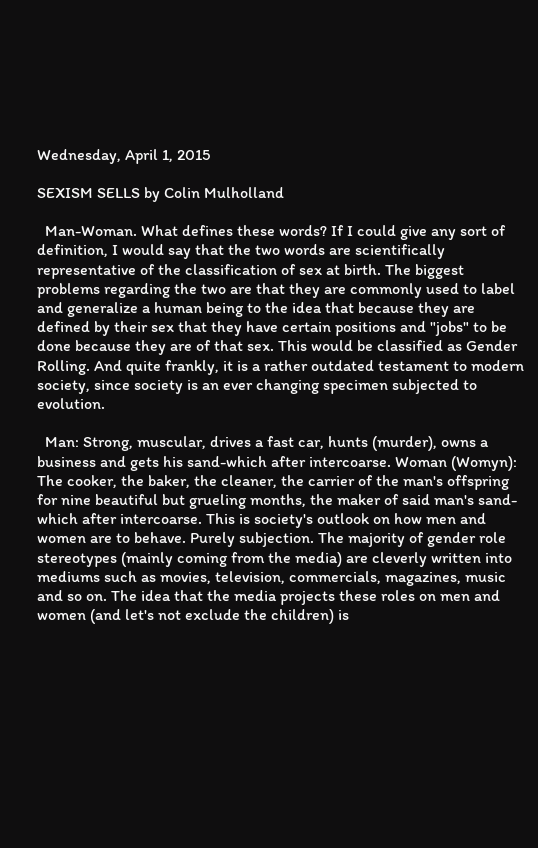Wednesday, April 1, 2015

SEXISM SELLS by Colin Mulholland

  Man-Woman. What defines these words? If I could give any sort of definition, I would say that the two words are scientifically representative of the classification of sex at birth. The biggest problems regarding the two are that they are commonly used to label and generalize a human being to the idea that because they are defined by their sex that they have certain positions and "jobs" to be done because they are of that sex. This would be classified as Gender Rolling. And quite frankly, it is a rather outdated testament to modern society, since society is an ever changing specimen subjected to evolution.

  Man: Strong, muscular, drives a fast car, hunts (murder), owns a business and gets his sand-which after intercoarse. Woman (Womyn): The cooker, the baker, the cleaner, the carrier of the man's offspring for nine beautiful but grueling months, the maker of said man's sand-which after intercoarse. This is society's outlook on how men and women are to behave. Purely subjection. The majority of gender role stereotypes (mainly coming from the media) are cleverly written into mediums such as movies, television, commercials, magazines, music and so on. The idea that the media projects these roles on men and women (and let's not exclude the children) is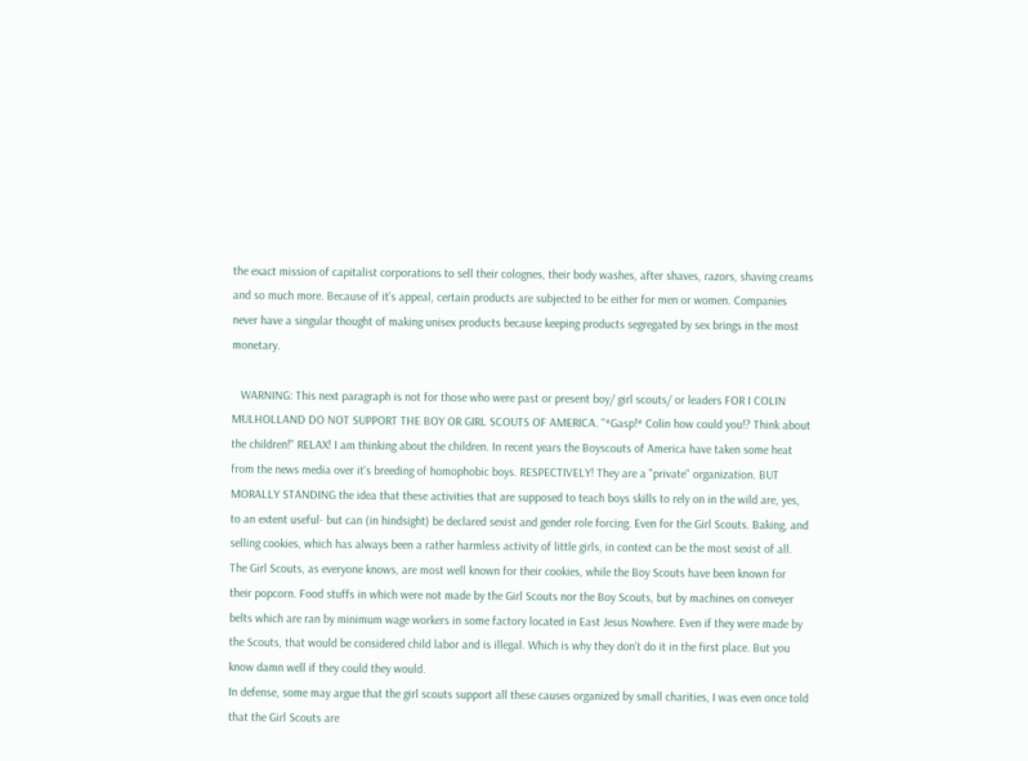the exact mission of capitalist corporations to sell their colognes, their body washes, after shaves, razors, shaving creams and so much more. Because of it's appeal, certain products are subjected to be either for men or women. Companies never have a singular thought of making unisex products because keeping products segregated by sex brings in the most monetary.

   WARNING: This next paragraph is not for those who were past or present boy/ girl scouts/ or leaders FOR I COLIN MULHOLLAND DO NOT SUPPORT THE BOY OR GIRL SCOUTS OF AMERICA. "*Gasp!* Colin how could you!? Think about the children!" RELAX! I am thinking about the children. In recent years the Boyscouts of America have taken some heat from the news media over it's breeding of homophobic boys. RESPECTIVELY! They are a "private" organization. BUT MORALLY STANDING the idea that these activities that are supposed to teach boys skills to rely on in the wild are, yes, to an extent useful- but can (in hindsight) be declared sexist and gender role forcing. Even for the Girl Scouts. Baking, and selling cookies, which has always been a rather harmless activity of little girls, in context can be the most sexist of all. The Girl Scouts, as everyone knows, are most well known for their cookies, while the Boy Scouts have been known for their popcorn. Food stuffs in which were not made by the Girl Scouts nor the Boy Scouts, but by machines on conveyer belts which are ran by minimum wage workers in some factory located in East Jesus Nowhere. Even if they were made by the Scouts, that would be considered child labor and is illegal. Which is why they don't do it in the first place. But you know damn well if they could they would.
In defense, some may argue that the girl scouts support all these causes organized by small charities, I was even once told that the Girl Scouts are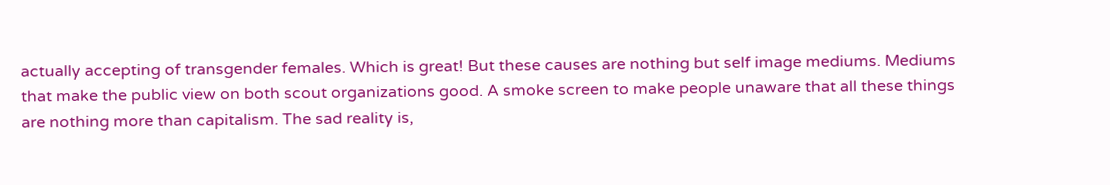actually accepting of transgender females. Which is great! But these causes are nothing but self image mediums. Mediums that make the public view on both scout organizations good. A smoke screen to make people unaware that all these things are nothing more than capitalism. The sad reality is,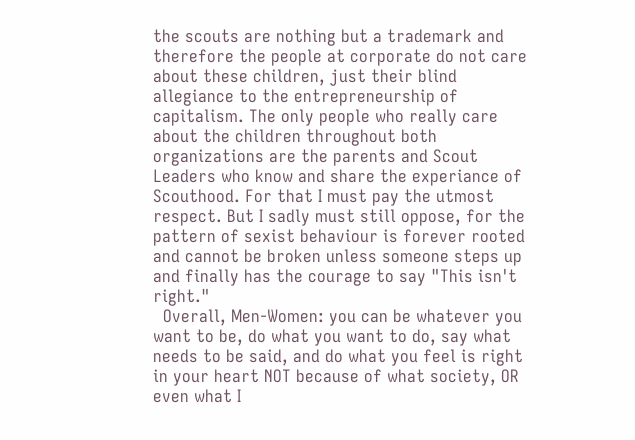the scouts are nothing but a trademark and therefore the people at corporate do not care about these children, just their blind allegiance to the entrepreneurship of capitalism. The only people who really care about the children throughout both organizations are the parents and Scout Leaders who know and share the experiance of Scouthood. For that I must pay the utmost respect. But I sadly must still oppose, for the pattern of sexist behaviour is forever rooted and cannot be broken unless someone steps up and finally has the courage to say "This isn't right."
  Overall, Men-Women: you can be whatever you want to be, do what you want to do, say what needs to be said, and do what you feel is right in your heart NOT because of what society, OR even what I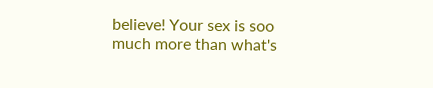believe! Your sex is soo much more than what's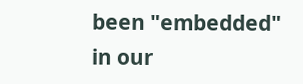been "embedded" in our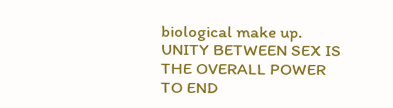biological make up. UNITY BETWEEN SEX IS THE OVERALL POWER TO END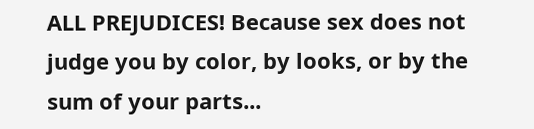ALL PREJUDICES! Because sex does not judge you by color, by looks, or by the sum of your parts...